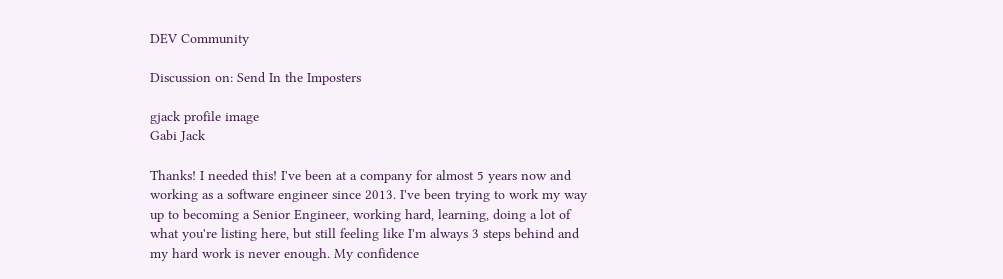DEV Community

Discussion on: Send In the Imposters

gjack profile image
Gabi Jack

Thanks! I needed this! I've been at a company for almost 5 years now and working as a software engineer since 2013. I've been trying to work my way up to becoming a Senior Engineer, working hard, learning, doing a lot of what you're listing here, but still feeling like I'm always 3 steps behind and my hard work is never enough. My confidence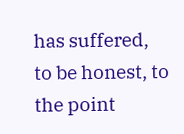has suffered, to be honest, to the point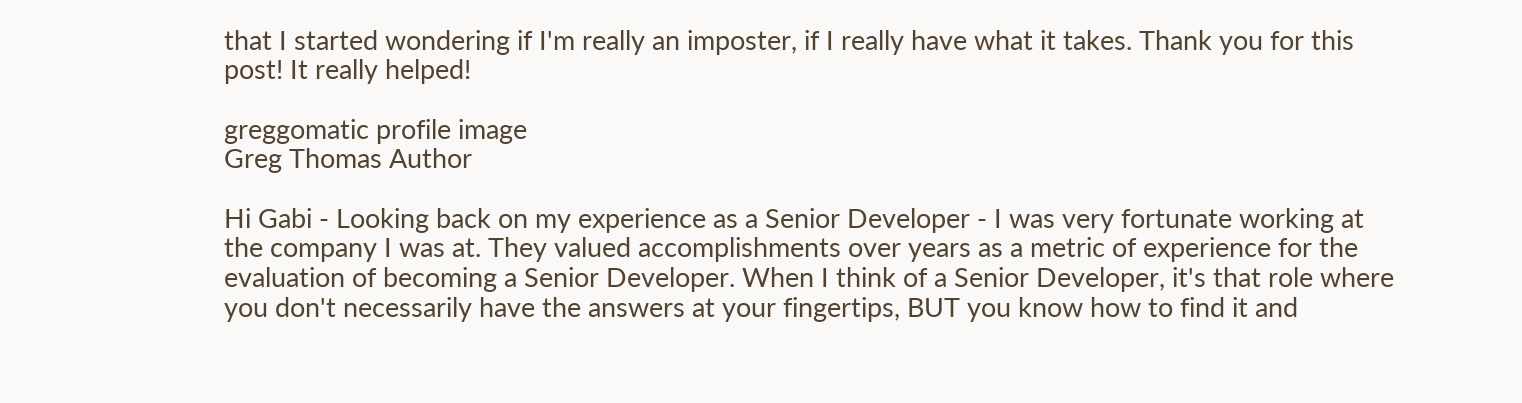that I started wondering if I'm really an imposter, if I really have what it takes. Thank you for this post! It really helped!

greggomatic profile image
Greg Thomas Author

Hi Gabi - Looking back on my experience as a Senior Developer - I was very fortunate working at the company I was at. They valued accomplishments over years as a metric of experience for the evaluation of becoming a Senior Developer. When I think of a Senior Developer, it's that role where you don't necessarily have the answers at your fingertips, BUT you know how to find it and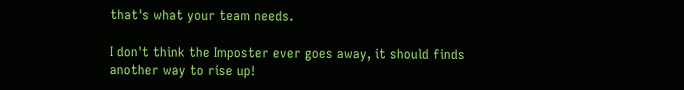that's what your team needs.

I don't think the Imposter ever goes away, it should finds another way to rise up!